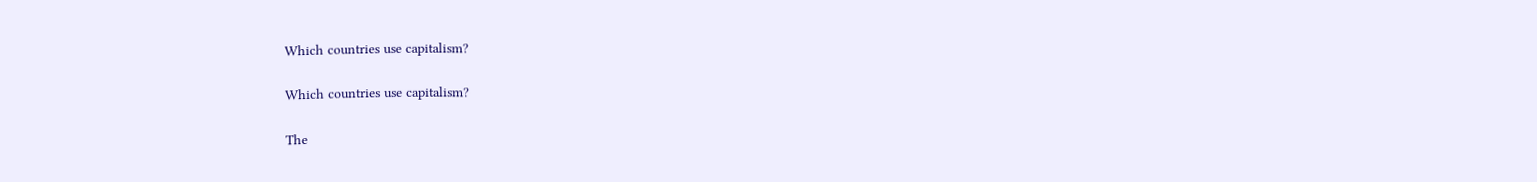Which countries use capitalism?

Which countries use capitalism?

The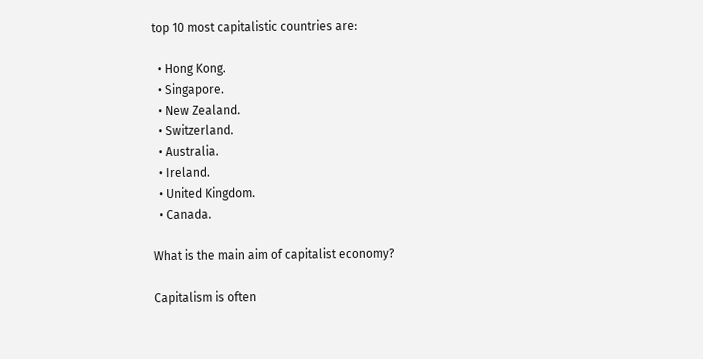top 10 most capitalistic countries are:

  • Hong Kong.
  • Singapore.
  • New Zealand.
  • Switzerland.
  • Australia.
  • Ireland.
  • United Kingdom.
  • Canada.

What is the main aim of capitalist economy?

Capitalism is often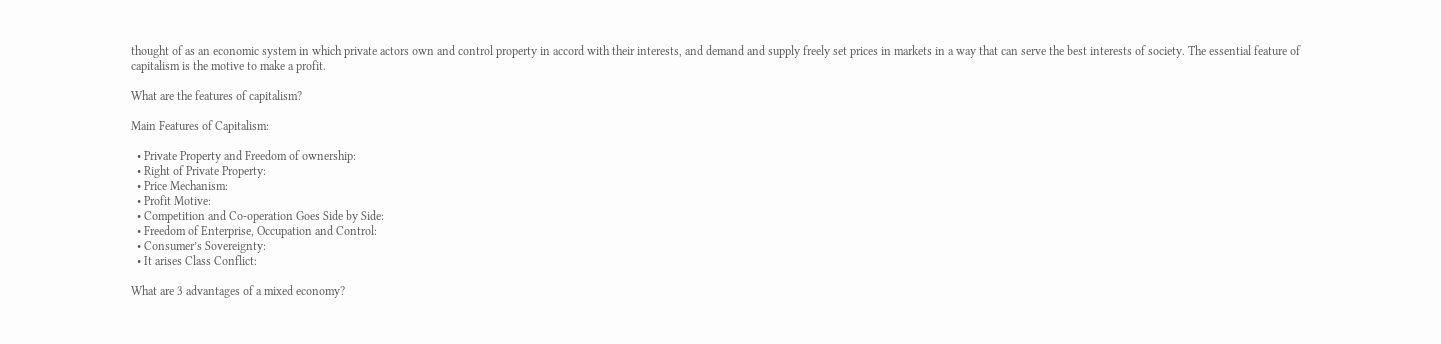thought of as an economic system in which private actors own and control property in accord with their interests, and demand and supply freely set prices in markets in a way that can serve the best interests of society. The essential feature of capitalism is the motive to make a profit.

What are the features of capitalism?

Main Features of Capitalism:

  • Private Property and Freedom of ownership:
  • Right of Private Property:
  • Price Mechanism:
  • Profit Motive:
  • Competition and Co-operation Goes Side by Side:
  • Freedom of Enterprise, Occupation and Control:
  • Consumer’s Sovereignty:
  • It arises Class Conflict:

What are 3 advantages of a mixed economy?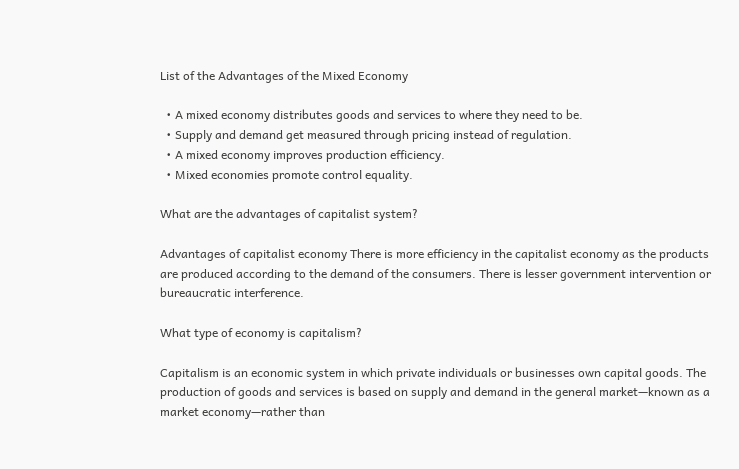List of the Advantages of the Mixed Economy

  • A mixed economy distributes goods and services to where they need to be.
  • Supply and demand get measured through pricing instead of regulation.
  • A mixed economy improves production efficiency.
  • Mixed economies promote control equality.

What are the advantages of capitalist system?

Advantages of capitalist economy There is more efficiency in the capitalist economy as the products are produced according to the demand of the consumers. There is lesser government intervention or bureaucratic interference.

What type of economy is capitalism?

Capitalism is an economic system in which private individuals or businesses own capital goods. The production of goods and services is based on supply and demand in the general market—known as a market economy—rather than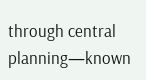through central planning—known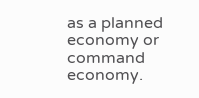as a planned economy or command economy.